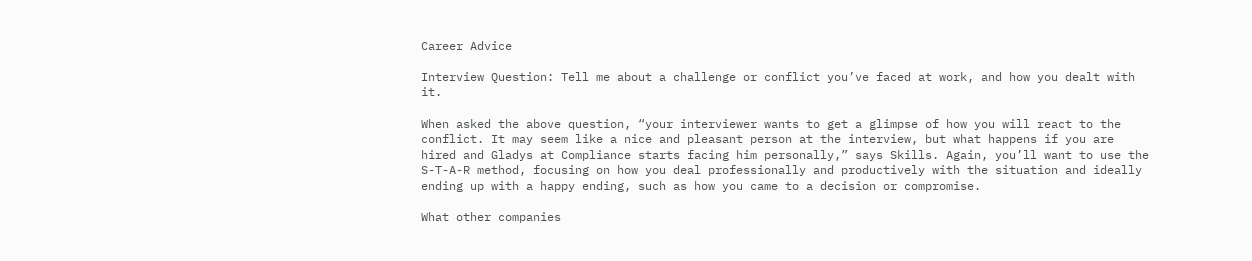Career Advice

Interview Question: Tell me about a challenge or conflict you’ve faced at work, and how you dealt with it.

When asked the above question, “your interviewer wants to get a glimpse of how you will react to the conflict. It may seem like a nice and pleasant person at the interview, but what happens if you are hired and Gladys at Compliance starts facing him personally,” says Skills. Again, you’ll want to use the S-T-A-R method, focusing on how you deal professionally and productively with the situation and ideally ending up with a happy ending, such as how you came to a decision or compromise.

What other companies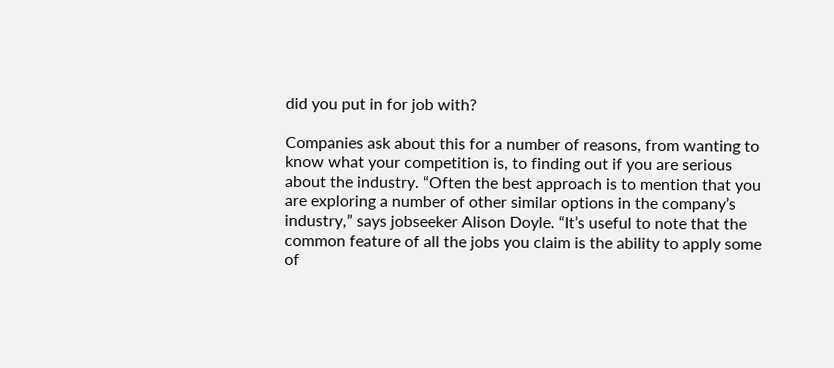did you put in for job with?

Companies ask about this for a number of reasons, from wanting to know what your competition is, to finding out if you are serious about the industry. “Often the best approach is to mention that you are exploring a number of other similar options in the company’s industry,” says jobseeker Alison Doyle. “It’s useful to note that the common feature of all the jobs you claim is the ability to apply some of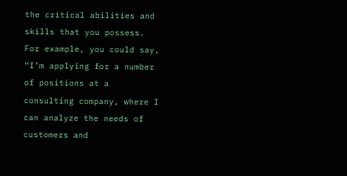the critical abilities and skills that you possess. For example, you could say, “I’m applying for a number of positions at a consulting company, where I can analyze the needs of customers and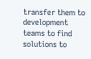transfer them to development teams to find solutions to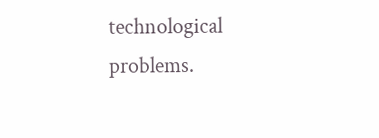technological problems.